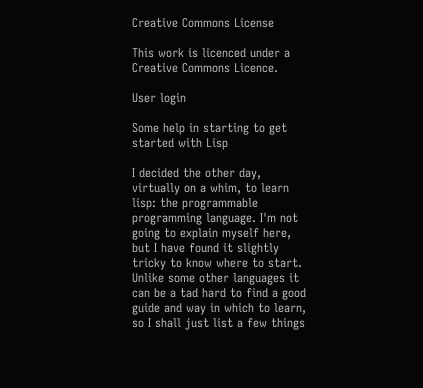Creative Commons License

This work is licenced under a Creative Commons Licence.

User login

Some help in starting to get started with Lisp

I decided the other day, virtually on a whim, to learn lisp: the programmable programming language. I'm not going to explain myself here, but I have found it slightly tricky to know where to start. Unlike some other languages it can be a tad hard to find a good guide and way in which to learn, so I shall just list a few things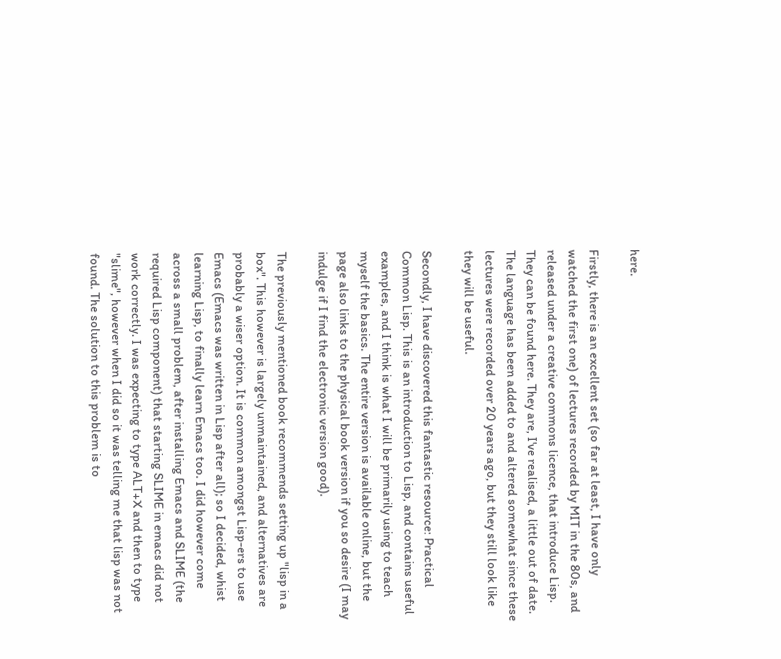here.

Firstly, there is an excellent set (so far at least, I have only watched the first one) of lectures recorded by MIT in the 80s, and released under a creative commons licence, that introduce Lisp. They can be found here. They are, I've realised, a little out of date. The language has been added to and altered somewhat since these lectures were recorded over 20 years ago, but they still look like they will be useful.

Secondly, I have discovered this fantastic resource: Practical Common Lisp. This is an introduction to Lisp, and contains useful examples, and I think is what I will be primarily using to teach myself the basics. The entire version is available online, but the page also links to the physical book version if you so desire (I may indulge if I find the electronic version good).

The previously mentioned book recommends setting up "lisp in a box". This however is largely unmaintained, and alternatives are probably a wiser option. It is common amongst Lisp-ers to use Emacs (Emacs was written in Lisp after all); so I decided, whist learning Lisp, to finally learn Emacs too. I did however come across a small problem, after installing Emacs and SLIME (the required Lisp component) that starting SLIME in emacs did not work correctly. I was expecting to type ALT+X and then to type "slime", however when I did so it was telling me that lisp was not found. The solution to this problem is to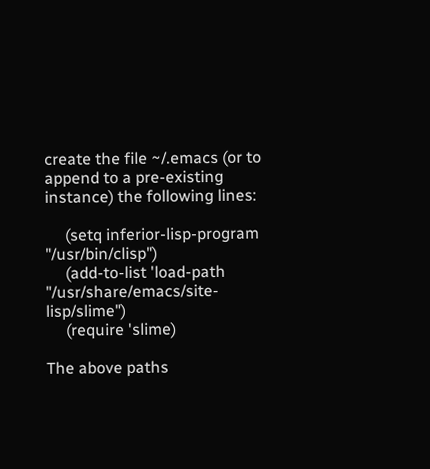create the file ~/.emacs (or to append to a pre-existing instance) the following lines:

     (setq inferior-lisp-program "/usr/bin/clisp")
     (add-to-list 'load-path "/usr/share/emacs/site-lisp/slime")
     (require 'slime)

The above paths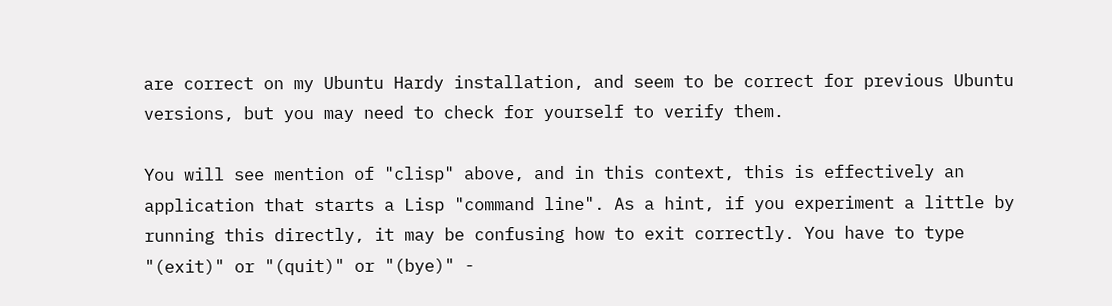are correct on my Ubuntu Hardy installation, and seem to be correct for previous Ubuntu versions, but you may need to check for yourself to verify them.

You will see mention of "clisp" above, and in this context, this is effectively an application that starts a Lisp "command line". As a hint, if you experiment a little by running this directly, it may be confusing how to exit correctly. You have to type "(exit)" or "(quit)" or "(bye)" -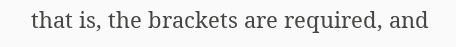that is, the brackets are required, and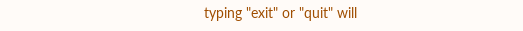typing "exit" or "quit" will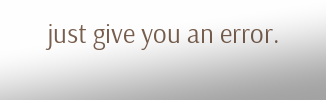just give you an error.